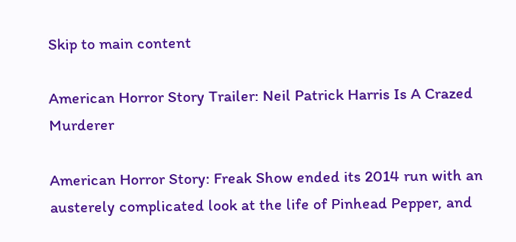Skip to main content

American Horror Story Trailer: Neil Patrick Harris Is A Crazed Murderer

American Horror Story: Freak Show ended its 2014 run with an austerely complicated look at the life of Pinhead Pepper, and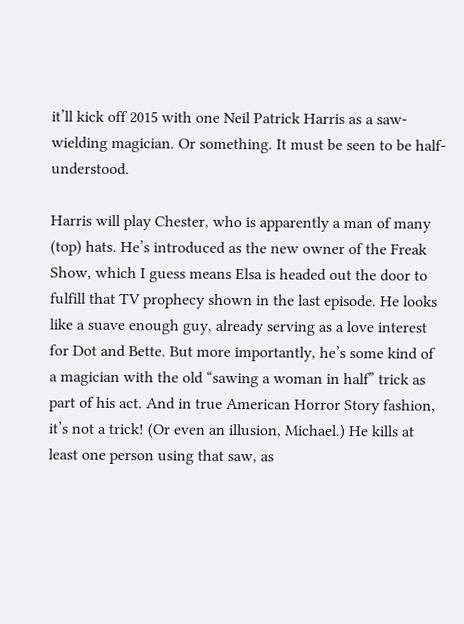it’ll kick off 2015 with one Neil Patrick Harris as a saw-wielding magician. Or something. It must be seen to be half-understood.

Harris will play Chester, who is apparently a man of many (top) hats. He’s introduced as the new owner of the Freak Show, which I guess means Elsa is headed out the door to fulfill that TV prophecy shown in the last episode. He looks like a suave enough guy, already serving as a love interest for Dot and Bette. But more importantly, he’s some kind of a magician with the old “sawing a woman in half” trick as part of his act. And in true American Horror Story fashion, it’s not a trick! (Or even an illusion, Michael.) He kills at least one person using that saw, as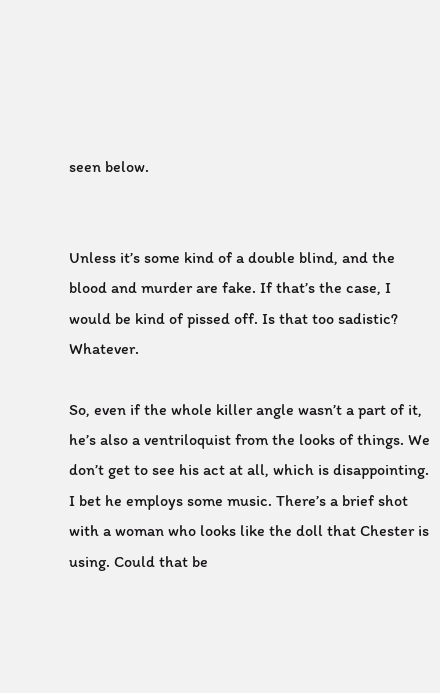seen below.


Unless it’s some kind of a double blind, and the blood and murder are fake. If that’s the case, I would be kind of pissed off. Is that too sadistic? Whatever.

So, even if the whole killer angle wasn’t a part of it, he’s also a ventriloquist from the looks of things. We don’t get to see his act at all, which is disappointing. I bet he employs some music. There’s a brief shot with a woman who looks like the doll that Chester is using. Could that be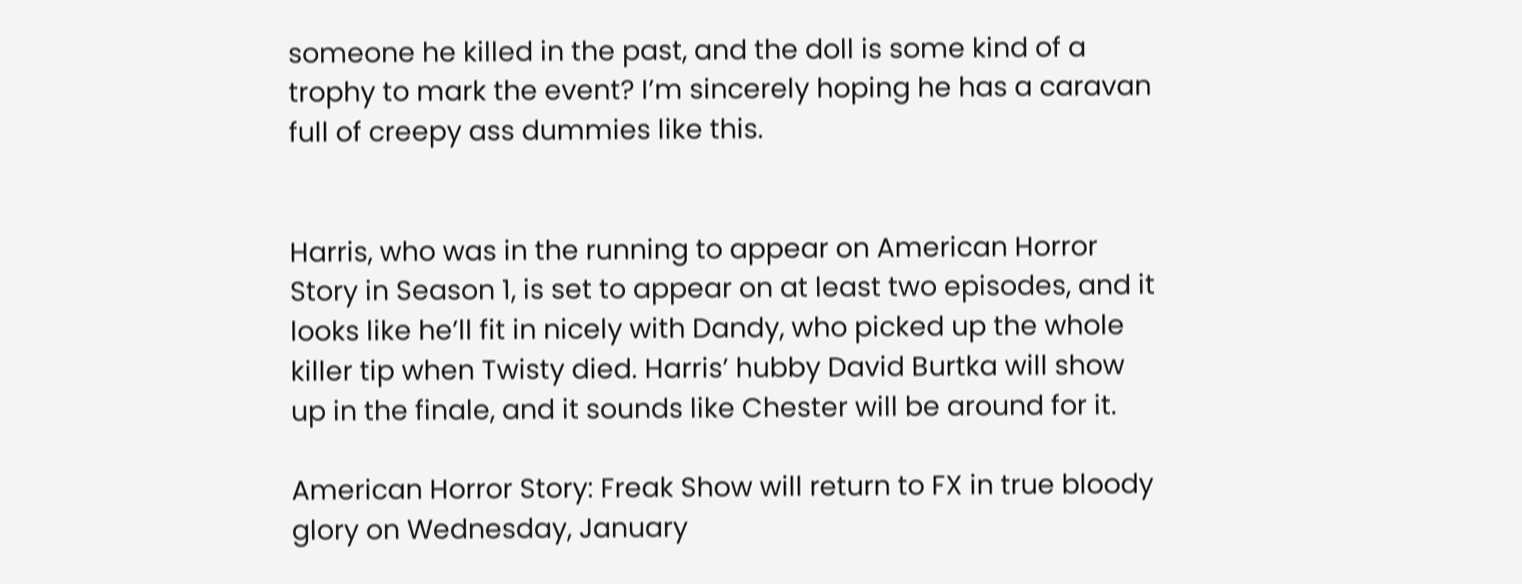someone he killed in the past, and the doll is some kind of a trophy to mark the event? I’m sincerely hoping he has a caravan full of creepy ass dummies like this.


Harris, who was in the running to appear on American Horror Story in Season 1, is set to appear on at least two episodes, and it looks like he’ll fit in nicely with Dandy, who picked up the whole killer tip when Twisty died. Harris’ hubby David Burtka will show up in the finale, and it sounds like Chester will be around for it.

American Horror Story: Freak Show will return to FX in true bloody glory on Wednesday, January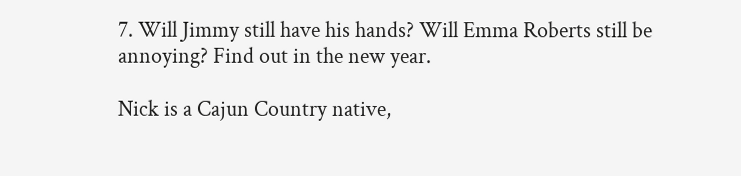7. Will Jimmy still have his hands? Will Emma Roberts still be annoying? Find out in the new year.

Nick is a Cajun Country native,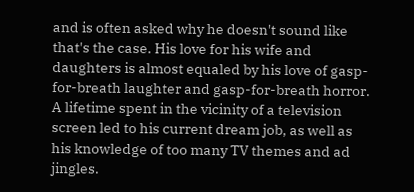and is often asked why he doesn't sound like that's the case. His love for his wife and daughters is almost equaled by his love of gasp-for-breath laughter and gasp-for-breath horror. A lifetime spent in the vicinity of a television screen led to his current dream job, as well as his knowledge of too many TV themes and ad jingles.